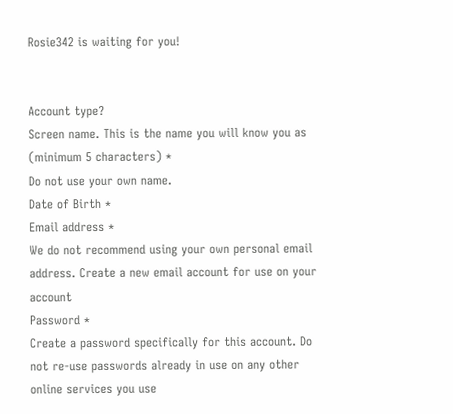Rosie342 is waiting for you!


Account type?
Screen name. This is the name you will know you as (minimum 5 characters) *
Do not use your own name.
Date of Birth *
Email address *
We do not recommend using your own personal email address. Create a new email account for use on your account
Password *
Create a password specifically for this account. Do not re-use passwords already in use on any other online services you use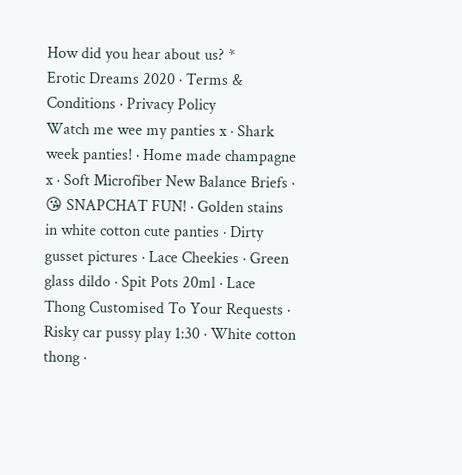How did you hear about us? *
Erotic Dreams 2020 · Terms & Conditions · Privacy Policy
Watch me wee my panties x · Shark week panties! · Home made champagne x · Soft Microfiber New Balance Briefs · 😘 SNAPCHAT FUN! · Golden stains in white cotton cute panties · Dirty gusset pictures · Lace Cheekies · Green glass dildo · Spit Pots 20ml · Lace Thong Customised To Your Requests · Risky car pussy play 1:30 · White cotton thong ·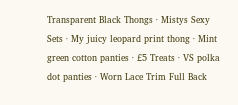Transparent Black Thongs · Mistys Sexy Sets · My juicy leopard print thong · Mint green cotton panties · £5 Treats · VS polka dot panties · Worn Lace Trim Full Back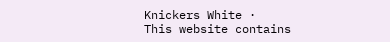Knickers White ·
This website contains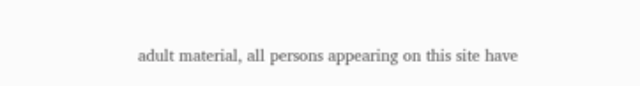adult material, all persons appearing on this site have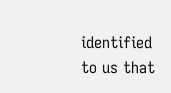identified to us that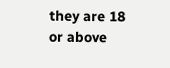they are 18 or above